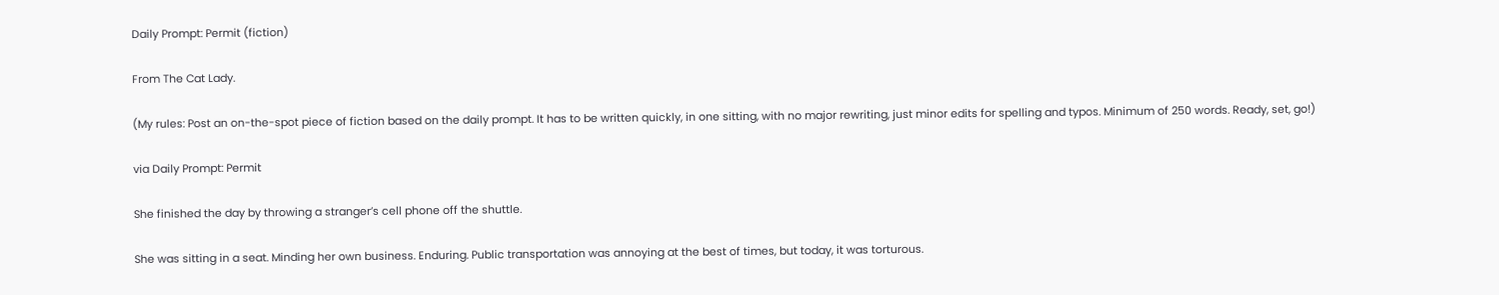Daily Prompt: Permit (fiction)

From The Cat Lady.

(My rules: Post an on-the-spot piece of fiction based on the daily prompt. It has to be written quickly, in one sitting, with no major rewriting, just minor edits for spelling and typos. Minimum of 250 words. Ready, set, go!)

via Daily Prompt: Permit

She finished the day by throwing a stranger’s cell phone off the shuttle.

She was sitting in a seat. Minding her own business. Enduring. Public transportation was annoying at the best of times, but today, it was torturous.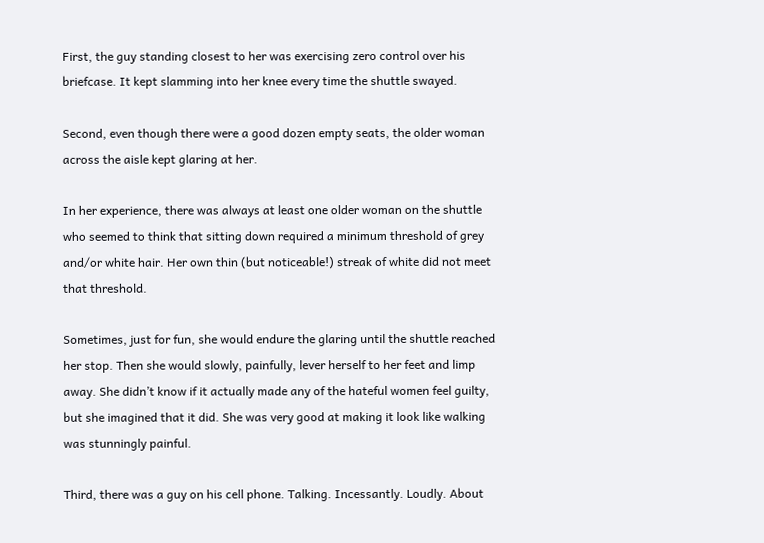First, the guy standing closest to her was exercising zero control over his briefcase. It kept slamming into her knee every time the shuttle swayed.

Second, even though there were a good dozen empty seats, the older woman across the aisle kept glaring at her.

In her experience, there was always at least one older woman on the shuttle who seemed to think that sitting down required a minimum threshold of grey and/or white hair. Her own thin (but noticeable!) streak of white did not meet that threshold.

Sometimes, just for fun, she would endure the glaring until the shuttle reached her stop. Then she would slowly, painfully, lever herself to her feet and limp away. She didn’t know if it actually made any of the hateful women feel guilty, but she imagined that it did. She was very good at making it look like walking was stunningly painful.

Third, there was a guy on his cell phone. Talking. Incessantly. Loudly. About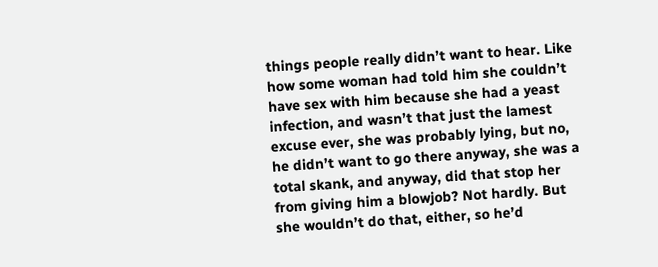things people really didn’t want to hear. Like how some woman had told him she couldn’t have sex with him because she had a yeast infection, and wasn’t that just the lamest excuse ever, she was probably lying, but no, he didn’t want to go there anyway, she was a total skank, and anyway, did that stop her from giving him a blowjob? Not hardly. But she wouldn’t do that, either, so he’d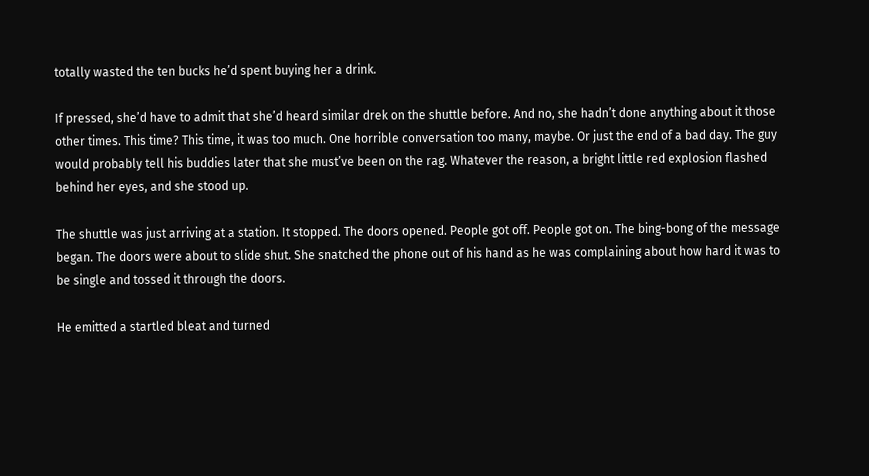totally wasted the ten bucks he’d spent buying her a drink.

If pressed, she’d have to admit that she’d heard similar drek on the shuttle before. And no, she hadn’t done anything about it those other times. This time? This time, it was too much. One horrible conversation too many, maybe. Or just the end of a bad day. The guy would probably tell his buddies later that she must’ve been on the rag. Whatever the reason, a bright little red explosion flashed behind her eyes, and she stood up.

The shuttle was just arriving at a station. It stopped. The doors opened. People got off. People got on. The bing-bong of the message began. The doors were about to slide shut. She snatched the phone out of his hand as he was complaining about how hard it was to be single and tossed it through the doors.

He emitted a startled bleat and turned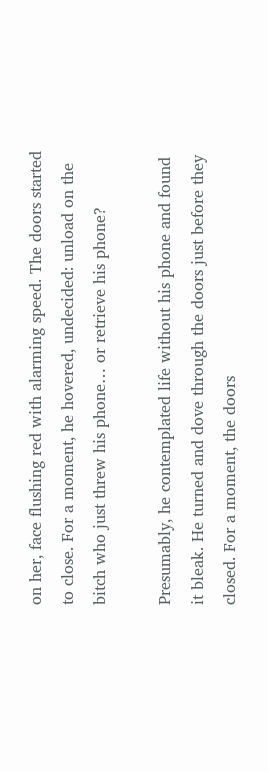on her, face flushing red with alarming speed. The doors started to close. For a moment, he hovered, undecided: unload on the bitch who just threw his phone… or retrieve his phone?

Presumably, he contemplated life without his phone and found it bleak. He turned and dove through the doors just before they closed. For a moment, the doors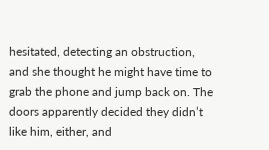hesitated, detecting an obstruction, and she thought he might have time to grab the phone and jump back on. The doors apparently decided they didn’t like him, either, and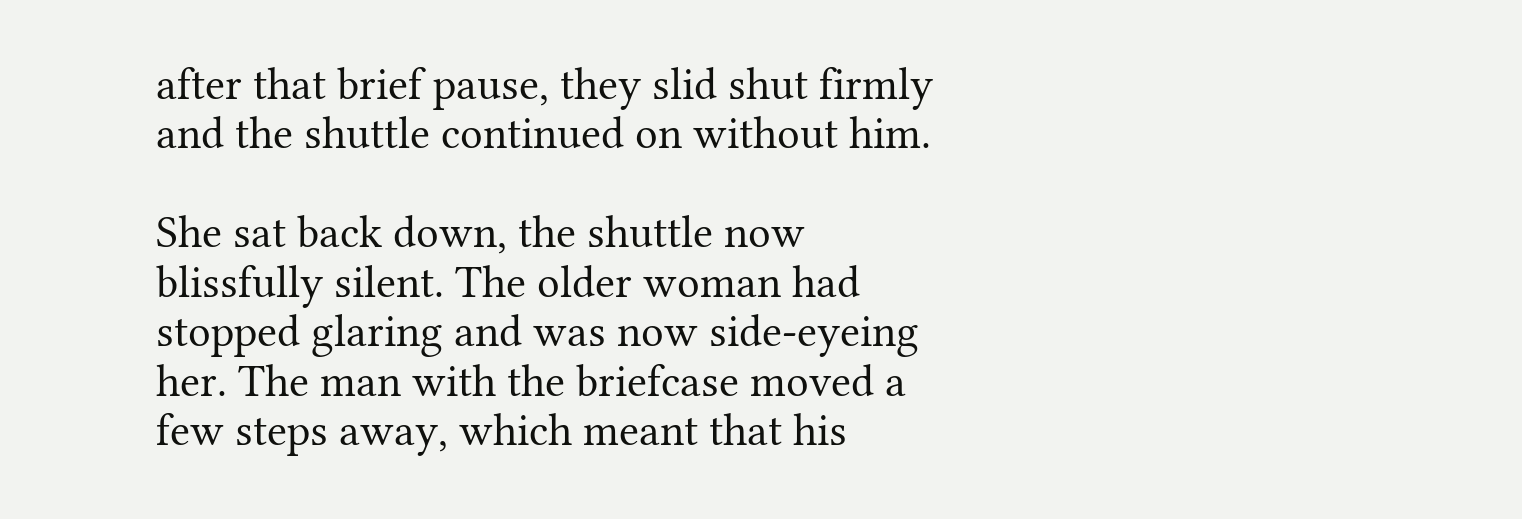after that brief pause, they slid shut firmly and the shuttle continued on without him.

She sat back down, the shuttle now blissfully silent. The older woman had stopped glaring and was now side-eyeing her. The man with the briefcase moved a few steps away, which meant that his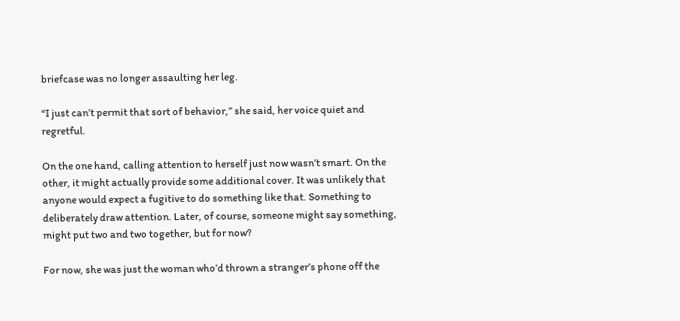briefcase was no longer assaulting her leg.

“I just can’t permit that sort of behavior,” she said, her voice quiet and regretful.

On the one hand, calling attention to herself just now wasn’t smart. On the other, it might actually provide some additional cover. It was unlikely that anyone would expect a fugitive to do something like that. Something to deliberately draw attention. Later, of course, someone might say something, might put two and two together, but for now?

For now, she was just the woman who’d thrown a stranger’s phone off the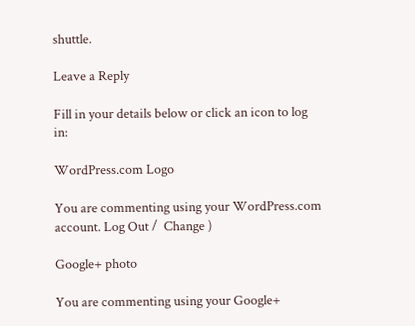shuttle.

Leave a Reply

Fill in your details below or click an icon to log in:

WordPress.com Logo

You are commenting using your WordPress.com account. Log Out /  Change )

Google+ photo

You are commenting using your Google+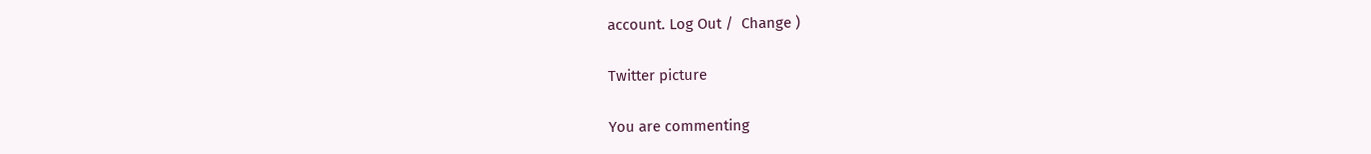account. Log Out /  Change )

Twitter picture

You are commenting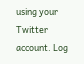using your Twitter account. Log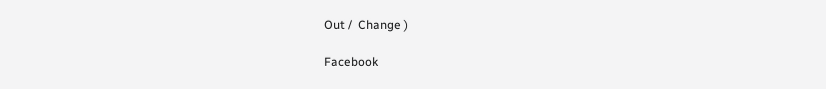Out /  Change )

Facebook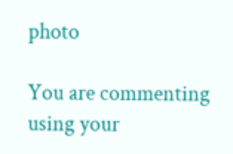photo

You are commenting using your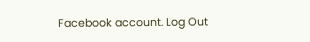Facebook account. Log Out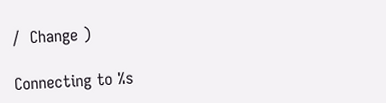/  Change )

Connecting to %s